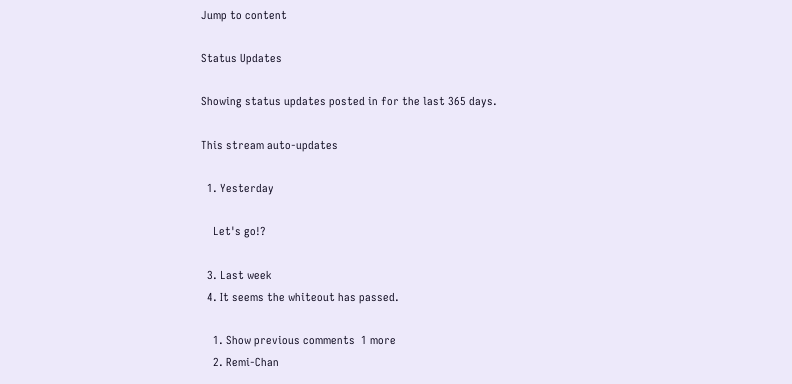Jump to content

Status Updates

Showing status updates posted in for the last 365 days.

This stream auto-updates

  1. Yesterday

    Let's go!?

  3. Last week
  4. It seems the whiteout has passed.

    1. Show previous comments  1 more
    2. Remi-Chan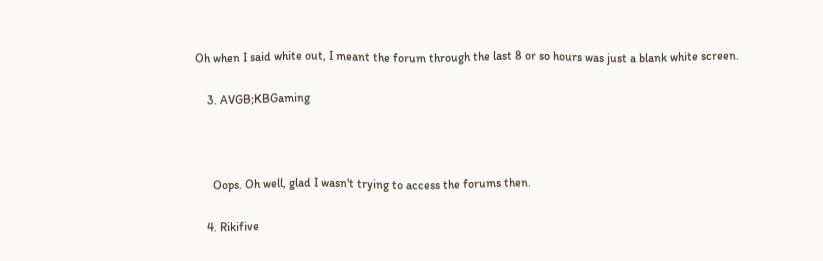Oh when I said white out, I meant the forum through the last 8 or so hours was just a blank white screen.

    3. AVGB;KBGaming



      Oops. Oh well, glad I wasn't trying to access the forums then.

    4. Rikifive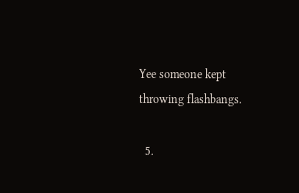Yee someone kept throwing flashbangs.

  5.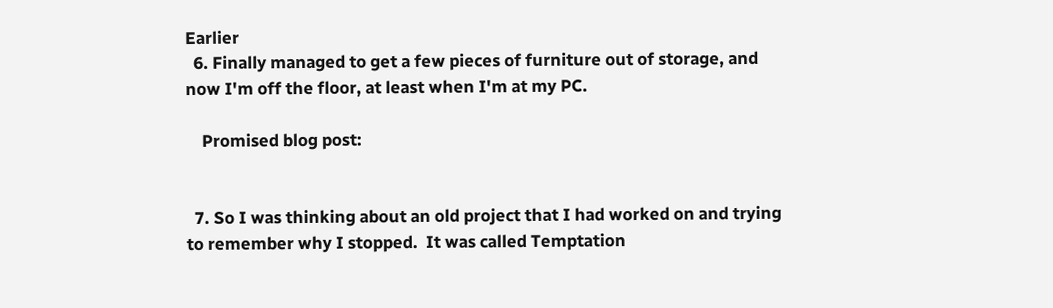Earlier
  6. Finally managed to get a few pieces of furniture out of storage, and now I'm off the floor, at least when I'm at my PC.

    Promised blog post:


  7. So I was thinking about an old project that I had worked on and trying to remember why I stopped.  It was called Temptation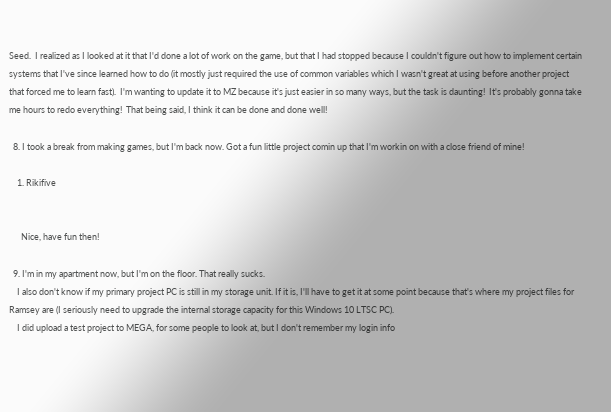Seed.  I realized as I looked at it that I'd done a lot of work on the game, but that I had stopped because I couldn't figure out how to implement certain systems that I've since learned how to do (it mostly just required the use of common variables which I wasn't great at using before another project that forced me to learn fast).  I'm wanting to update it to MZ because it's just easier in so many ways, but the task is daunting!  It's probably gonna take me hours to redo everything!  That being said, I think it can be done and done well!

  8. I took a break from making games, but I'm back now. Got a fun little project comin up that I'm workin on with a close friend of mine!

    1. Rikifive


      Nice, have fun then!

  9. I'm in my apartment now, but I'm on the floor. That really sucks.
    I also don't know if my primary project PC is still in my storage unit. If it is, I'll have to get it at some point because that's where my project files for Ramsey are (I seriously need to upgrade the internal storage capacity for this Windows 10 LTSC PC).
    I did upload a test project to MEGA, for some people to look at, but I don't remember my login info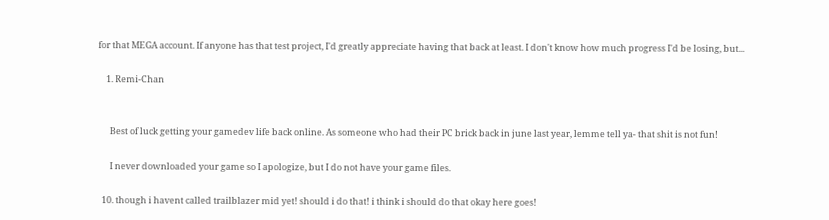for that MEGA account. If anyone has that test project, I'd greatly appreciate having that back at least. I don't know how much progress I'd be losing, but...

    1. Remi-Chan


      Best of luck getting your gamedev life back online. As someone who had their PC brick back in june last year, lemme tell ya- that shit is not fun!

      I never downloaded your game so I apologize, but I do not have your game files.

  10. though i havent called trailblazer mid yet! should i do that! i think i should do that okay here goes!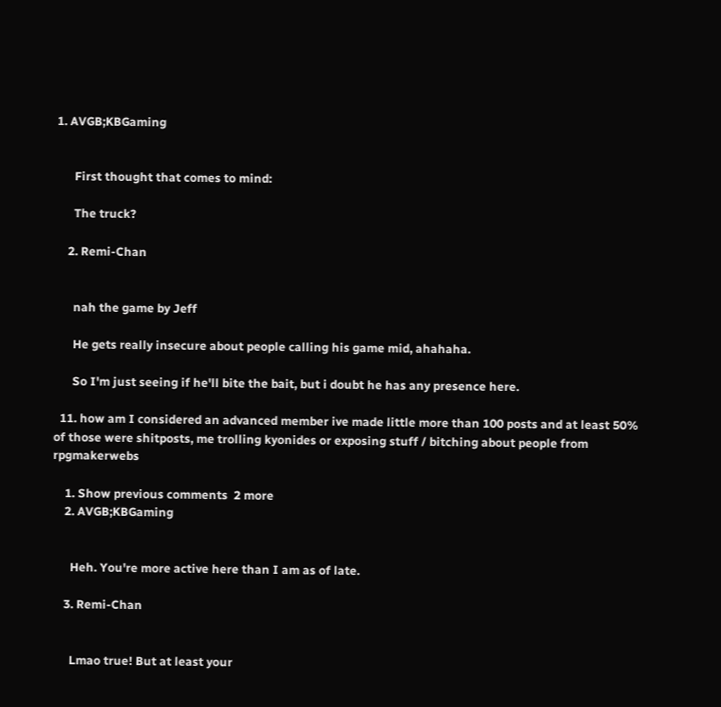1. AVGB;KBGaming


      First thought that comes to mind:

      The truck?

    2. Remi-Chan


      nah the game by Jeff

      He gets really insecure about people calling his game mid, ahahaha.

      So I'm just seeing if he'll bite the bait, but i doubt he has any presence here.

  11. how am I considered an advanced member ive made little more than 100 posts and at least 50% of those were shitposts, me trolling kyonides or exposing stuff / bitching about people from rpgmakerwebs

    1. Show previous comments  2 more
    2. AVGB;KBGaming


      Heh. You're more active here than I am as of late.

    3. Remi-Chan


      Lmao true! But at least your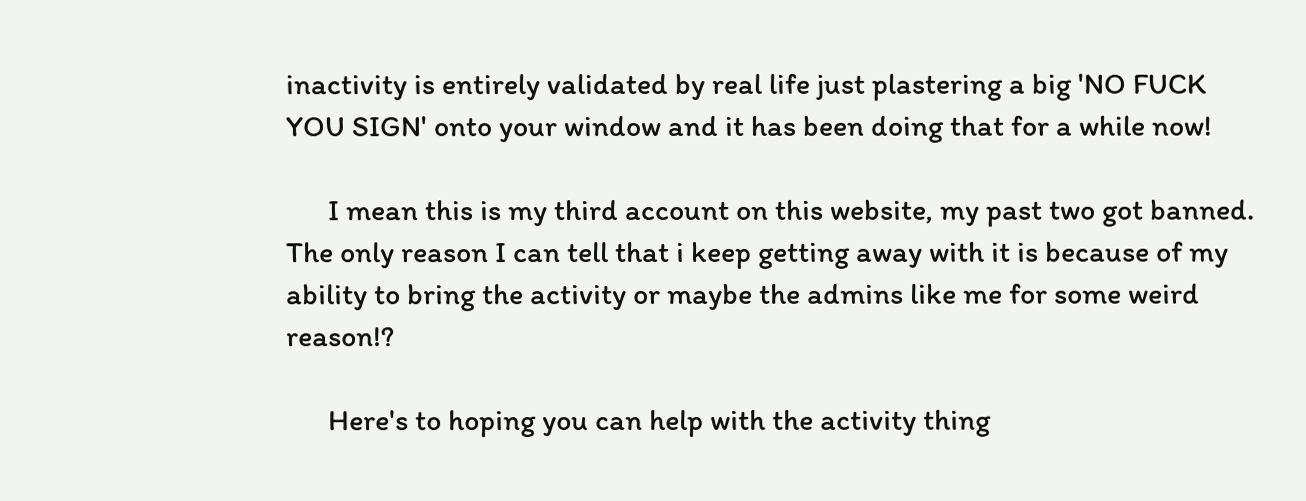inactivity is entirely validated by real life just plastering a big 'NO FUCK YOU SIGN' onto your window and it has been doing that for a while now!

      I mean this is my third account on this website, my past two got banned. The only reason I can tell that i keep getting away with it is because of my ability to bring the activity or maybe the admins like me for some weird reason!?

      Here's to hoping you can help with the activity thing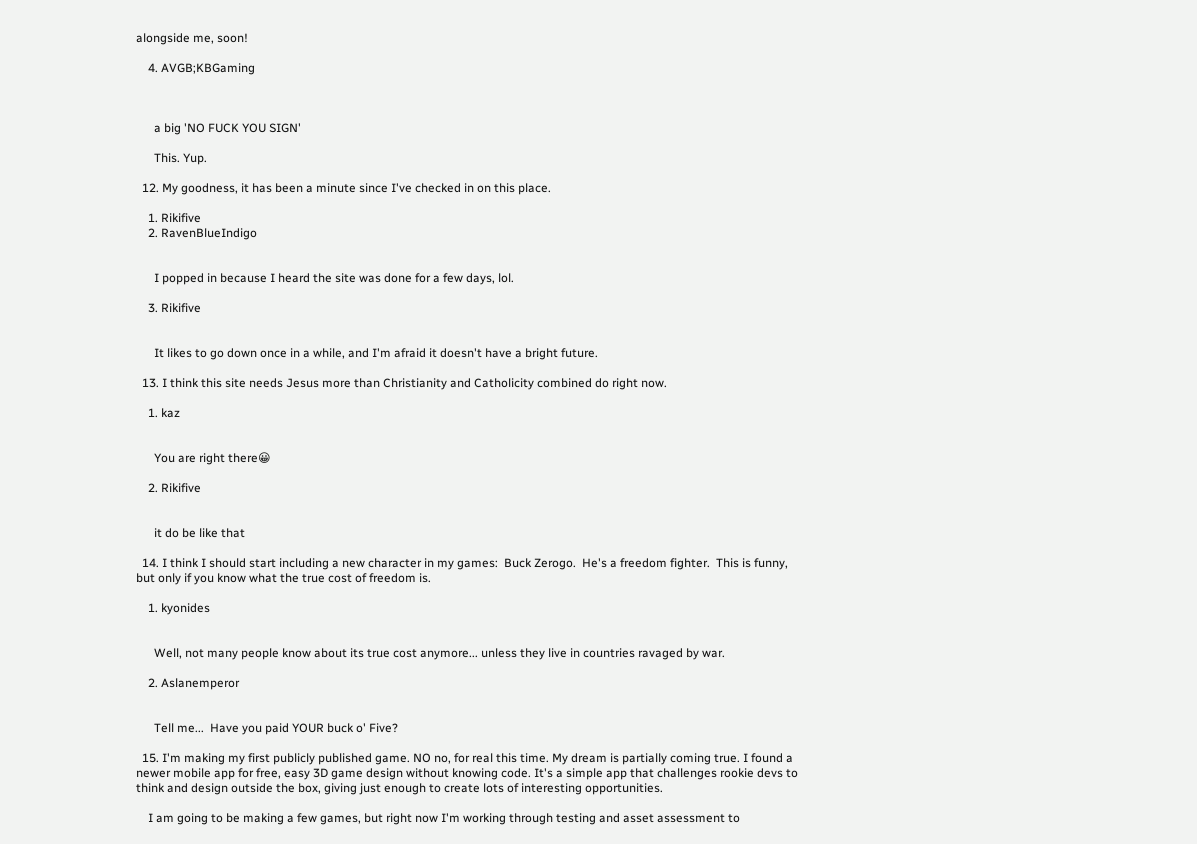alongside me, soon!

    4. AVGB;KBGaming



      a big 'NO FUCK YOU SIGN'

      This. Yup.

  12. My goodness, it has been a minute since I've checked in on this place.

    1. Rikifive
    2. RavenBlueIndigo


      I popped in because I heard the site was done for a few days, lol.

    3. Rikifive


      It likes to go down once in a while, and I'm afraid it doesn't have a bright future.

  13. I think this site needs Jesus more than Christianity and Catholicity combined do right now.

    1. kaz


      You are right there😀

    2. Rikifive


      it do be like that

  14. I think I should start including a new character in my games:  Buck Zerogo.  He's a freedom fighter.  This is funny, but only if you know what the true cost of freedom is.

    1. kyonides


      Well, not many people know about its true cost anymore... unless they live in countries ravaged by war.

    2. Aslanemperor


      Tell me...  Have you paid YOUR buck o' Five?

  15. I'm making my first publicly published game. NO no, for real this time. My dream is partially coming true. I found a newer mobile app for free, easy 3D game design without knowing code. It's a simple app that challenges rookie devs to think and design outside the box, giving just enough to create lots of interesting opportunities.

    I am going to be making a few games, but right now I'm working through testing and asset assessment to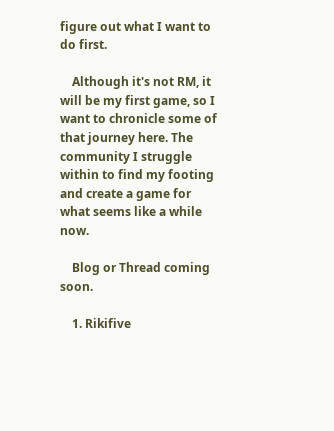figure out what I want to do first.

    Although it's not RM, it will be my first game, so I want to chronicle some of that journey here. The community I struggle within to find my footing and create a game for what seems like a while now.

    Blog or Thread coming soon.

    1. Rikifive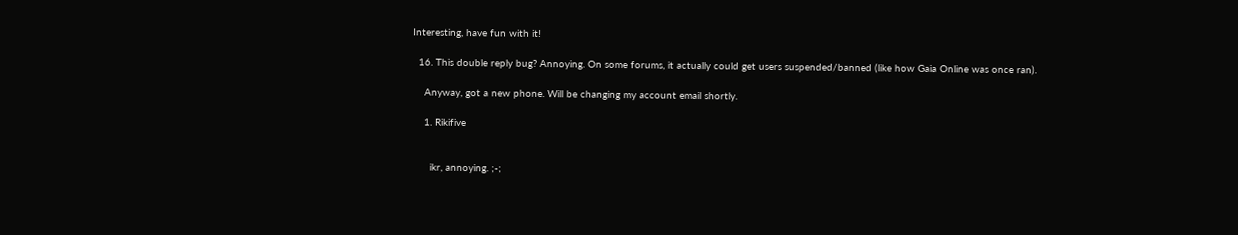Interesting, have fun with it!

  16. This double reply bug? Annoying. On some forums, it actually could get users suspended/banned (like how Gaia Online was once ran).

    Anyway, got a new phone. Will be changing my account email shortly.

    1. Rikifive


      ikr, annoying. ;-;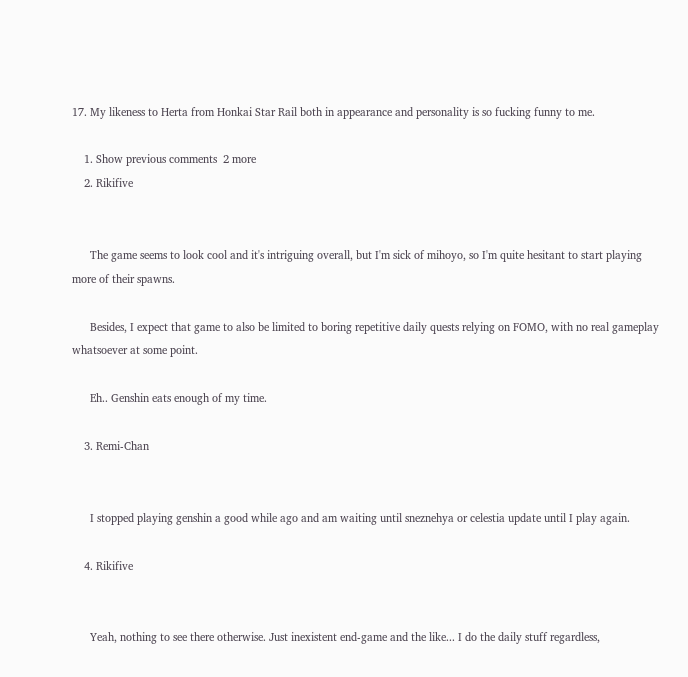17. My likeness to Herta from Honkai Star Rail both in appearance and personality is so fucking funny to me.

    1. Show previous comments  2 more
    2. Rikifive


      The game seems to look cool and it's intriguing overall, but I'm sick of mihoyo, so I'm quite hesitant to start playing more of their spawns.

      Besides, I expect that game to also be limited to boring repetitive daily quests relying on FOMO, with no real gameplay whatsoever at some point.

      Eh.. Genshin eats enough of my time.

    3. Remi-Chan


      I stopped playing genshin a good while ago and am waiting until sneznehya or celestia update until I play again.

    4. Rikifive


      Yeah, nothing to see there otherwise. Just inexistent end-game and the like... I do the daily stuff regardless,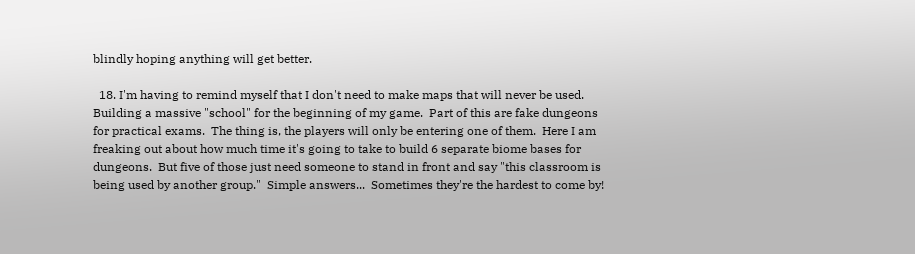blindly hoping anything will get better.

  18. I'm having to remind myself that I don't need to make maps that will never be used.  Building a massive "school" for the beginning of my game.  Part of this are fake dungeons for practical exams.  The thing is, the players will only be entering one of them.  Here I am freaking out about how much time it's going to take to build 6 separate biome bases for dungeons.  But five of those just need someone to stand in front and say "this classroom is being used by another group."  Simple answers...  Sometimes they're the hardest to come by!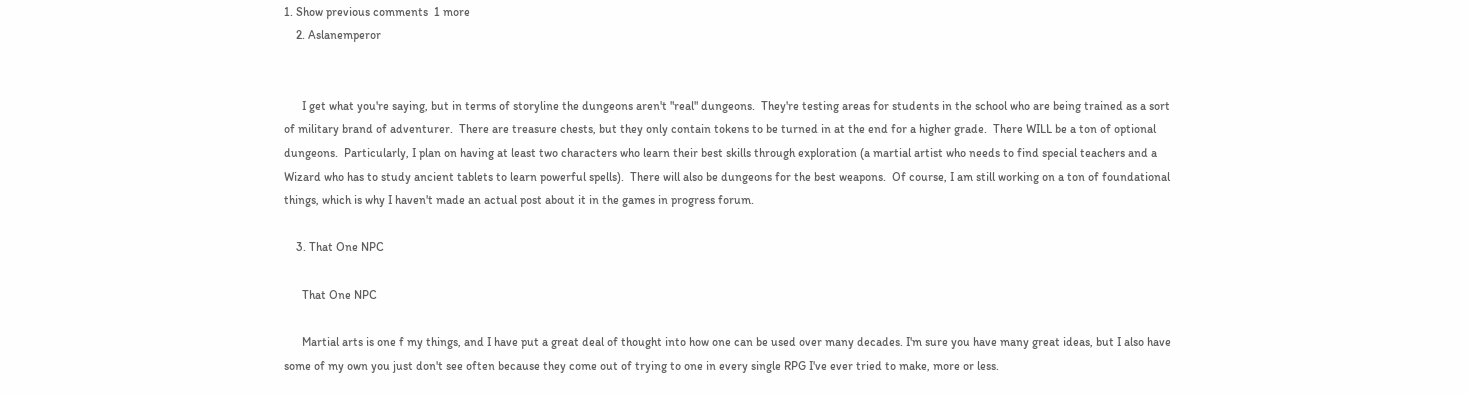1. Show previous comments  1 more
    2. Aslanemperor


      I get what you're saying, but in terms of storyline the dungeons aren't "real" dungeons.  They're testing areas for students in the school who are being trained as a sort of military brand of adventurer.  There are treasure chests, but they only contain tokens to be turned in at the end for a higher grade.  There WILL be a ton of optional dungeons.  Particularly, I plan on having at least two characters who learn their best skills through exploration (a martial artist who needs to find special teachers and a Wizard who has to study ancient tablets to learn powerful spells).  There will also be dungeons for the best weapons.  Of course, I am still working on a ton of foundational things, which is why I haven't made an actual post about it in the games in progress forum.

    3. That One NPC

      That One NPC

      Martial arts is one f my things, and I have put a great deal of thought into how one can be used over many decades. I'm sure you have many great ideas, but I also have some of my own you just don't see often because they come out of trying to one in every single RPG I've ever tried to make, more or less.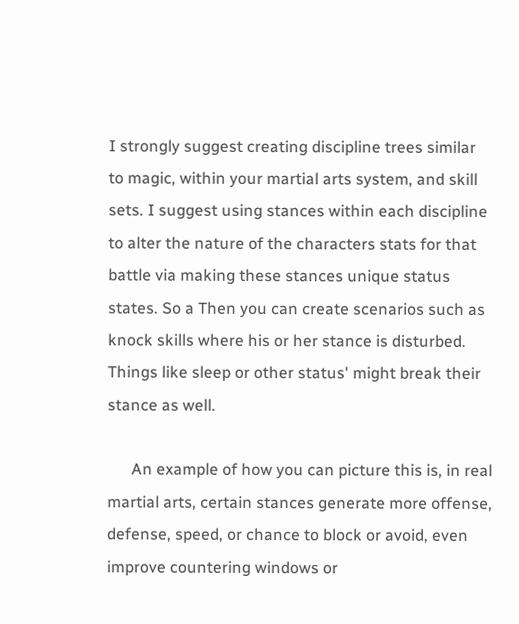I strongly suggest creating discipline trees similar to magic, within your martial arts system, and skill sets. I suggest using stances within each discipline to alter the nature of the characters stats for that battle via making these stances unique status states. So a Then you can create scenarios such as knock skills where his or her stance is disturbed. Things like sleep or other status' might break their stance as well.

      An example of how you can picture this is, in real martial arts, certain stances generate more offense, defense, speed, or chance to block or avoid, even improve countering windows or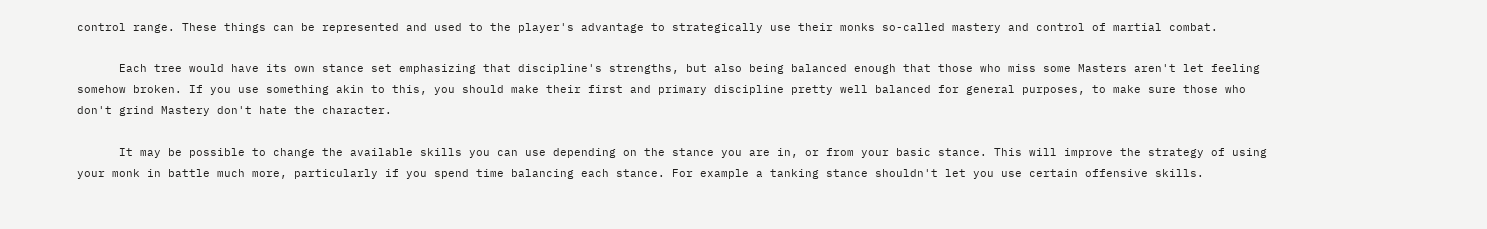control range. These things can be represented and used to the player's advantage to strategically use their monks so-called mastery and control of martial combat.

      Each tree would have its own stance set emphasizing that discipline's strengths, but also being balanced enough that those who miss some Masters aren't let feeling somehow broken. If you use something akin to this, you should make their first and primary discipline pretty well balanced for general purposes, to make sure those who don't grind Mastery don't hate the character.

      It may be possible to change the available skills you can use depending on the stance you are in, or from your basic stance. This will improve the strategy of using your monk in battle much more, particularly if you spend time balancing each stance. For example a tanking stance shouldn't let you use certain offensive skills.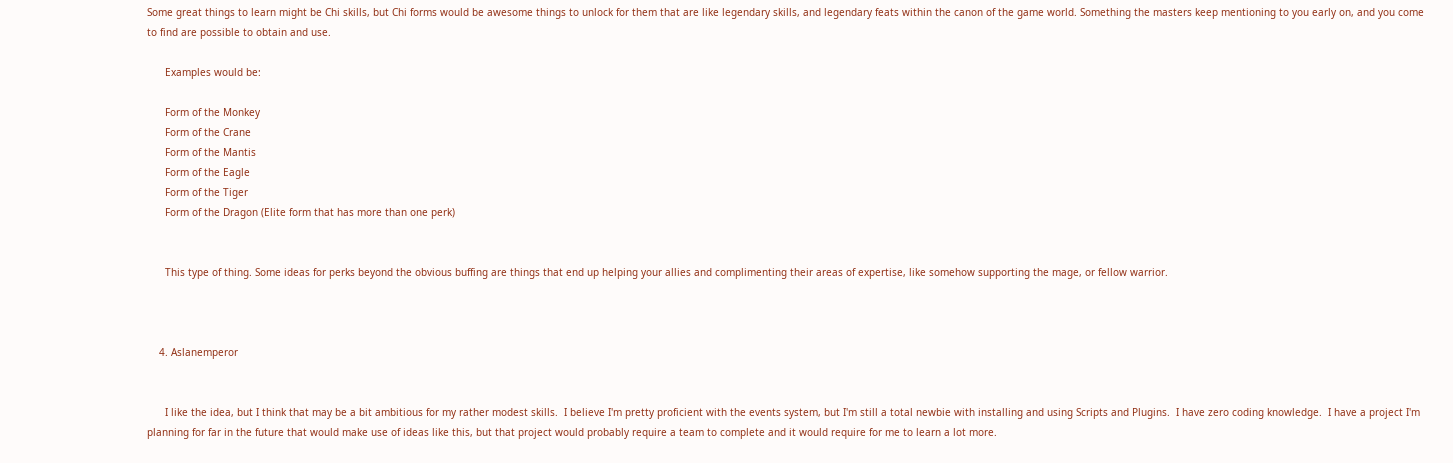Some great things to learn might be Chi skills, but Chi forms would be awesome things to unlock for them that are like legendary skills, and legendary feats within the canon of the game world. Something the masters keep mentioning to you early on, and you come to find are possible to obtain and use.

      Examples would be:

      Form of the Monkey
      Form of the Crane
      Form of the Mantis
      Form of the Eagle
      Form of the Tiger
      Form of the Dragon (Elite form that has more than one perk)


      This type of thing. Some ideas for perks beyond the obvious buffing are things that end up helping your allies and complimenting their areas of expertise, like somehow supporting the mage, or fellow warrior.



    4. Aslanemperor


      I like the idea, but I think that may be a bit ambitious for my rather modest skills.  I believe I'm pretty proficient with the events system, but I'm still a total newbie with installing and using Scripts and Plugins.  I have zero coding knowledge.  I have a project I'm planning for far in the future that would make use of ideas like this, but that project would probably require a team to complete and it would require for me to learn a lot more.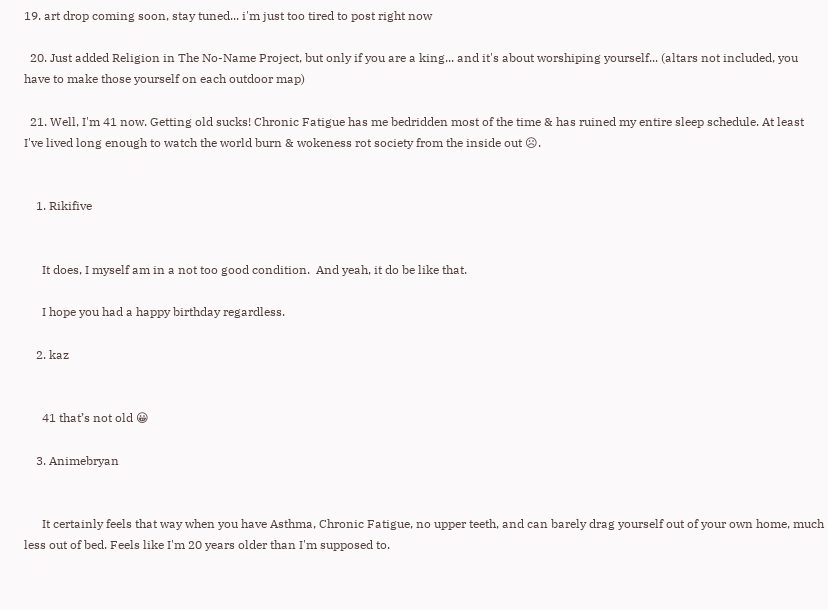19. art drop coming soon, stay tuned... i'm just too tired to post right now

  20. Just added Religion in The No-Name Project, but only if you are a king... and it's about worshiping yourself... (altars not included, you have to make those yourself on each outdoor map)

  21. Well, I'm 41 now. Getting old sucks! Chronic Fatigue has me bedridden most of the time & has ruined my entire sleep schedule. At least I've lived long enough to watch the world burn & wokeness rot society from the inside out ☹.


    1. Rikifive


      It does, I myself am in a not too good condition.  And yeah, it do be like that.

      I hope you had a happy birthday regardless.

    2. kaz


      41 that’s not old 😀

    3. Animebryan


      It certainly feels that way when you have Asthma, Chronic Fatigue, no upper teeth, and can barely drag yourself out of your own home, much less out of bed. Feels like I'm 20 years older than I'm supposed to.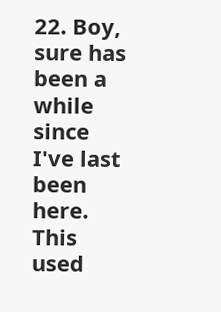22. Boy, sure has been a while since I've last been here. This used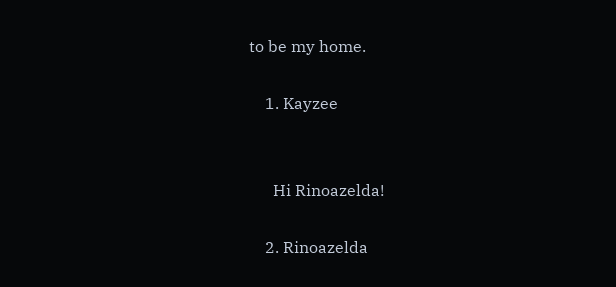to be my home.

    1. Kayzee


      Hi Rinoazelda!

    2. Rinoazelda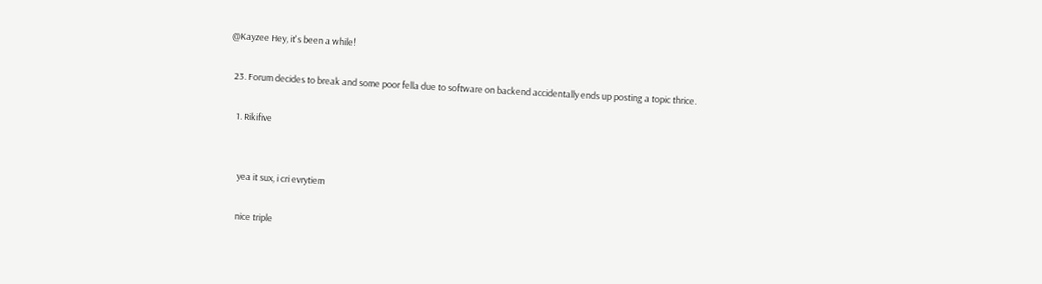@Kayzee Hey, it's been a while!

  23. Forum decides to break and some poor fella due to software on backend accidentally ends up posting a topic thrice.

    1. Rikifive


      yea it sux, i cri evrytiem

      nice triple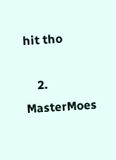hit tho

    2. MasterMoes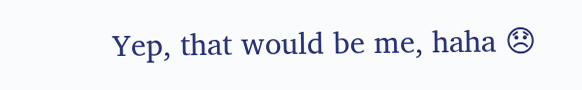Yep, that would be me, haha 😞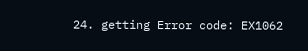24. getting Error code: EX1062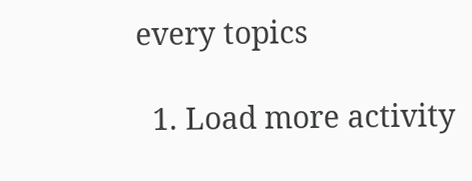every topics

  1. Load more activity